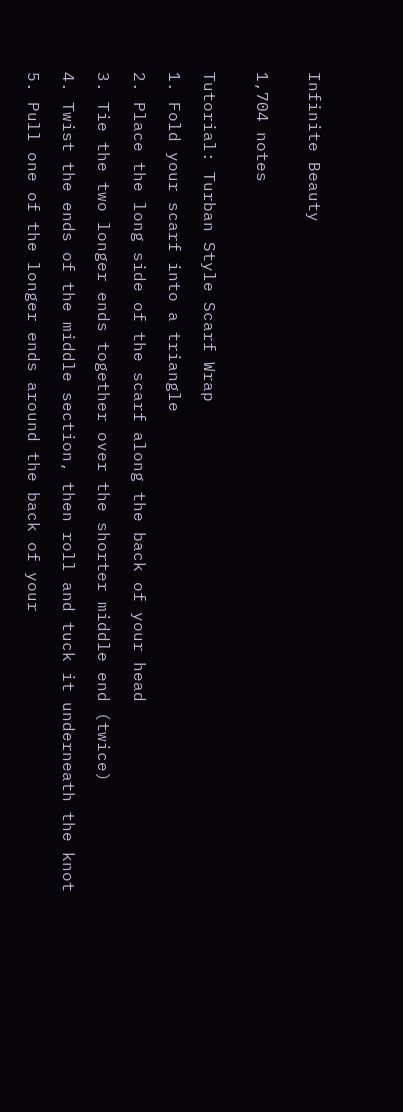Infinite Beauty


1,704 notes


Tutorial: Turban Style Scarf Wrap

1. Fold your scarf into a triangle

2. Place the long side of the scarf along the back of your head

3. Tie the two longer ends together over the shorter middle end (twice)

4. Twist the ends of the middle section, then roll and tuck it underneath the knot

5. Pull one of the longer ends around the back of your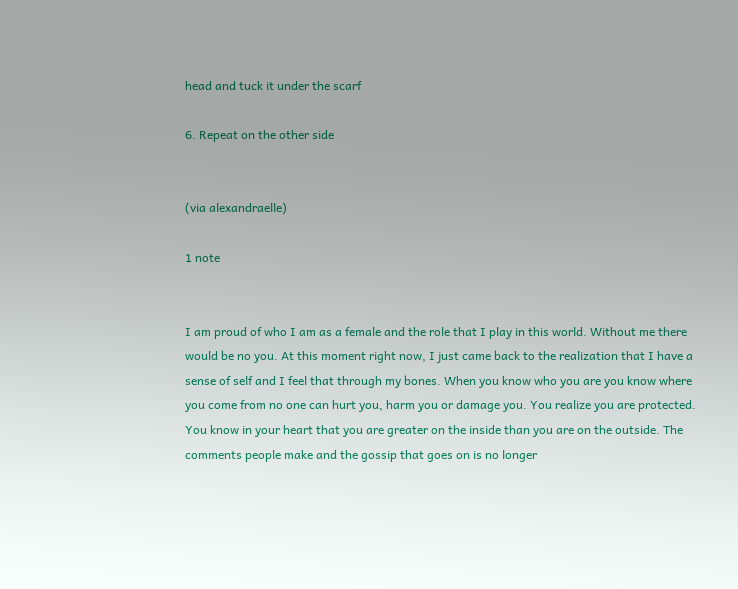head and tuck it under the scarf

6. Repeat on the other side


(via alexandraelle)

1 note


I am proud of who I am as a female and the role that I play in this world. Without me there would be no you. At this moment right now, I just came back to the realization that I have a sense of self and I feel that through my bones. When you know who you are you know where you come from no one can hurt you, harm you or damage you. You realize you are protected. You know in your heart that you are greater on the inside than you are on the outside. The comments people make and the gossip that goes on is no longer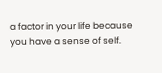a factor in your life because you have a sense of self.